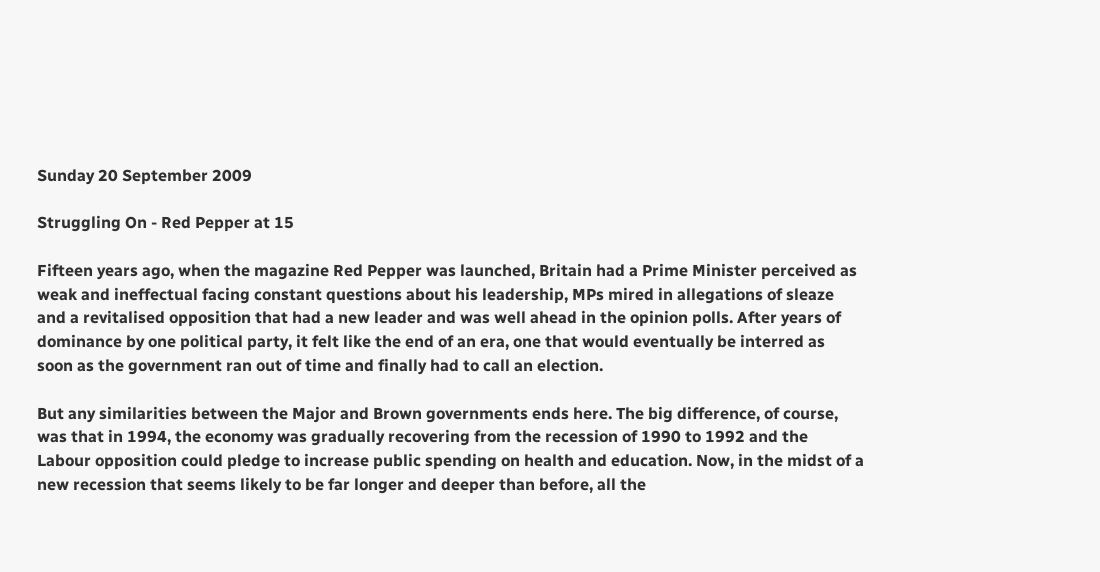Sunday 20 September 2009

Struggling On - Red Pepper at 15

Fifteen years ago, when the magazine Red Pepper was launched, Britain had a Prime Minister perceived as weak and ineffectual facing constant questions about his leadership, MPs mired in allegations of sleaze and a revitalised opposition that had a new leader and was well ahead in the opinion polls. After years of dominance by one political party, it felt like the end of an era, one that would eventually be interred as soon as the government ran out of time and finally had to call an election.

But any similarities between the Major and Brown governments ends here. The big difference, of course, was that in 1994, the economy was gradually recovering from the recession of 1990 to 1992 and the Labour opposition could pledge to increase public spending on health and education. Now, in the midst of a new recession that seems likely to be far longer and deeper than before, all the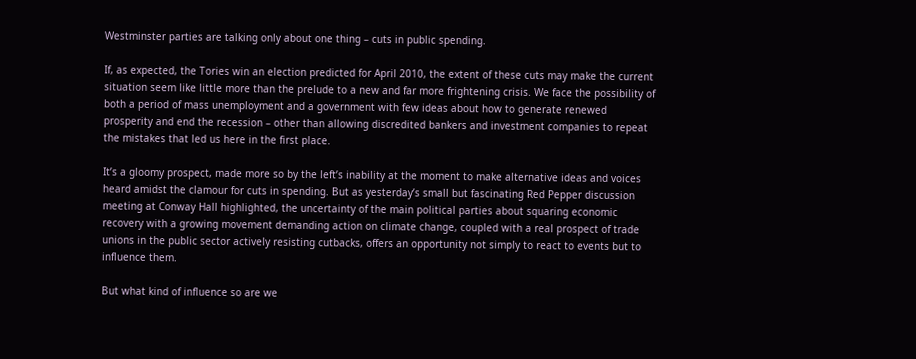Westminster parties are talking only about one thing – cuts in public spending.

If, as expected, the Tories win an election predicted for April 2010, the extent of these cuts may make the current situation seem like little more than the prelude to a new and far more frightening crisis. We face the possibility of both a period of mass unemployment and a government with few ideas about how to generate renewed prosperity and end the recession – other than allowing discredited bankers and investment companies to repeat the mistakes that led us here in the first place.

It’s a gloomy prospect, made more so by the left’s inability at the moment to make alternative ideas and voices heard amidst the clamour for cuts in spending. But as yesterday’s small but fascinating Red Pepper discussion meeting at Conway Hall highlighted, the uncertainty of the main political parties about squaring economic recovery with a growing movement demanding action on climate change, coupled with a real prospect of trade unions in the public sector actively resisting cutbacks, offers an opportunity not simply to react to events but to influence them.

But what kind of influence so are we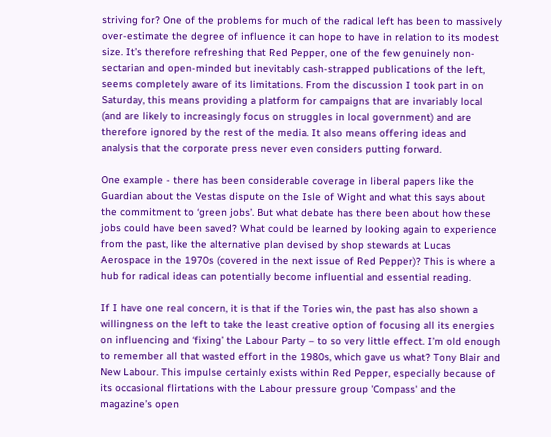striving for? One of the problems for much of the radical left has been to massively over-estimate the degree of influence it can hope to have in relation to its modest size. It’s therefore refreshing that Red Pepper, one of the few genuinely non-sectarian and open-minded but inevitably cash-strapped publications of the left, seems completely aware of its limitations. From the discussion I took part in on Saturday, this means providing a platform for campaigns that are invariably local (and are likely to increasingly focus on struggles in local government) and are therefore ignored by the rest of the media. It also means offering ideas and analysis that the corporate press never even considers putting forward.

One example - there has been considerable coverage in liberal papers like the Guardian about the Vestas dispute on the Isle of Wight and what this says about the commitment to ‘green jobs’. But what debate has there been about how these jobs could have been saved? What could be learned by looking again to experience from the past, like the alternative plan devised by shop stewards at Lucas Aerospace in the 1970s (covered in the next issue of Red Pepper)? This is where a hub for radical ideas can potentially become influential and essential reading.

If I have one real concern, it is that if the Tories win, the past has also shown a willingness on the left to take the least creative option of focusing all its energies on influencing and ‘fixing’ the Labour Party – to so very little effect. I’m old enough to remember all that wasted effort in the 1980s, which gave us what? Tony Blair and New Labour. This impulse certainly exists within Red Pepper, especially because of its occasional flirtations with the Labour pressure group 'Compass' and the magazine’s open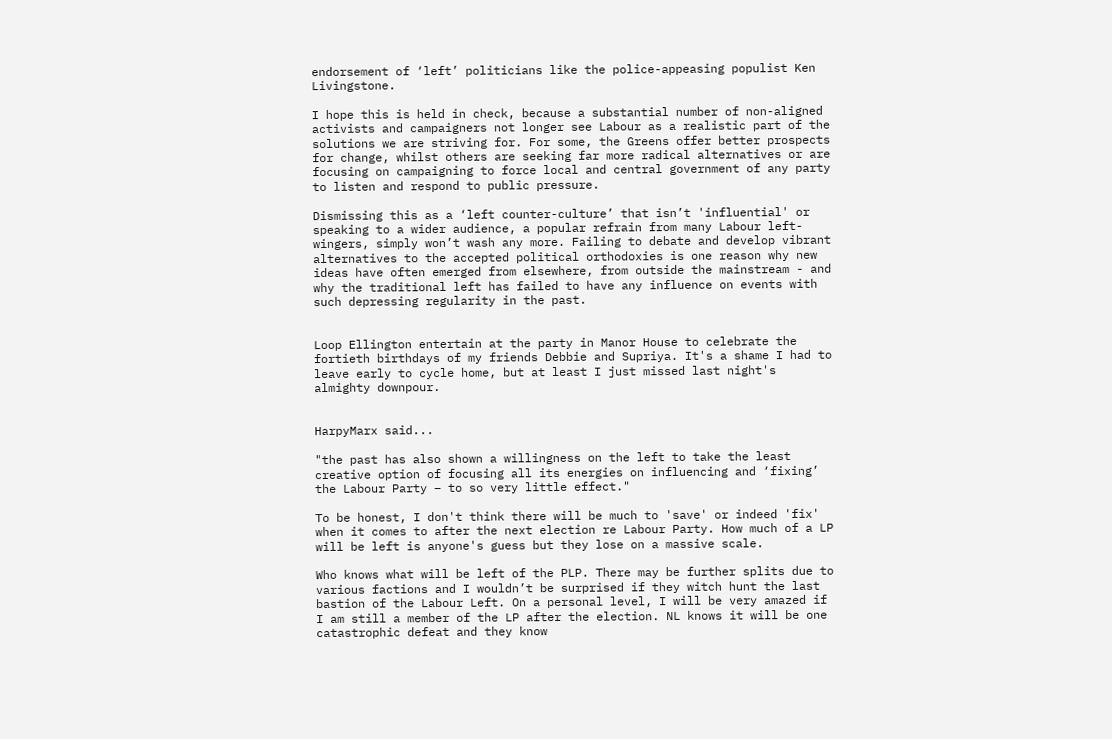endorsement of ‘left’ politicians like the police-appeasing populist Ken Livingstone.

I hope this is held in check, because a substantial number of non-aligned activists and campaigners not longer see Labour as a realistic part of the solutions we are striving for. For some, the Greens offer better prospects for change, whilst others are seeking far more radical alternatives or are focusing on campaigning to force local and central government of any party to listen and respond to public pressure.

Dismissing this as a ‘left counter-culture’ that isn’t 'influential' or speaking to a wider audience, a popular refrain from many Labour left-wingers, simply won’t wash any more. Failing to debate and develop vibrant alternatives to the accepted political orthodoxies is one reason why new ideas have often emerged from elsewhere, from outside the mainstream - and why the traditional left has failed to have any influence on events with such depressing regularity in the past.


Loop Ellington entertain at the party in Manor House to celebrate the fortieth birthdays of my friends Debbie and Supriya. It's a shame I had to leave early to cycle home, but at least I just missed last night's almighty downpour.


HarpyMarx said...

"the past has also shown a willingness on the left to take the least creative option of focusing all its energies on influencing and ‘fixing’ the Labour Party – to so very little effect."

To be honest, I don't think there will be much to 'save' or indeed 'fix' when it comes to after the next election re Labour Party. How much of a LP will be left is anyone's guess but they lose on a massive scale.

Who knows what will be left of the PLP. There may be further splits due to various factions and I wouldn’t be surprised if they witch hunt the last bastion of the Labour Left. On a personal level, I will be very amazed if I am still a member of the LP after the election. NL knows it will be one catastrophic defeat and they know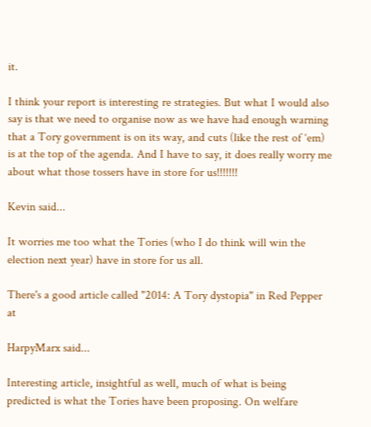it.

I think your report is interesting re strategies. But what I would also say is that we need to organise now as we have had enough warning that a Tory government is on its way, and cuts (like the rest of ‘em) is at the top of the agenda. And I have to say, it does really worry me about what those tossers have in store for us!!!!!!!

Kevin said...

It worries me too what the Tories (who I do think will win the election next year) have in store for us all.

There's a good article called "2014: A Tory dystopia" in Red Pepper at

HarpyMarx said...

Interesting article, insightful as well, much of what is being predicted is what the Tories have been proposing. On welfare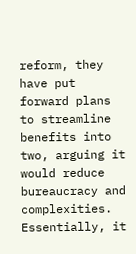reform, they have put forward plans to streamline benefits into two, arguing it would reduce bureaucracy and complexities. Essentially, it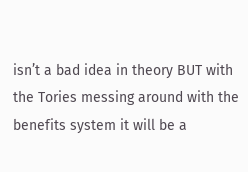isn’t a bad idea in theory BUT with the Tories messing around with the benefits system it will be a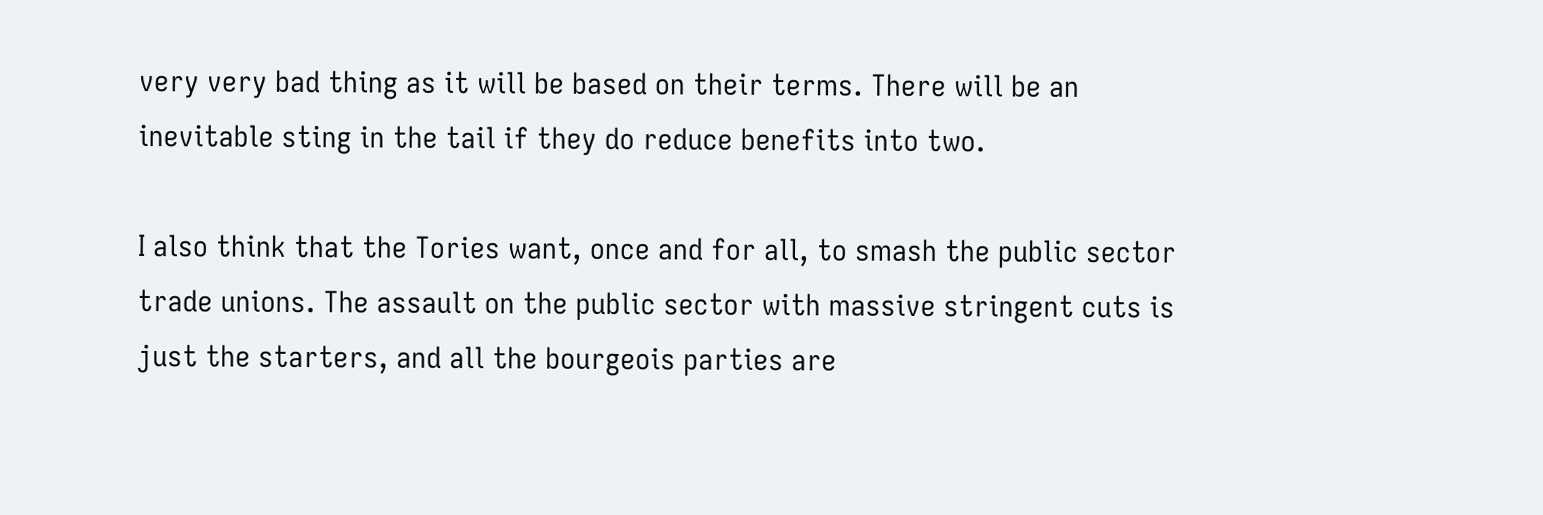very very bad thing as it will be based on their terms. There will be an inevitable sting in the tail if they do reduce benefits into two.

I also think that the Tories want, once and for all, to smash the public sector trade unions. The assault on the public sector with massive stringent cuts is just the starters, and all the bourgeois parties are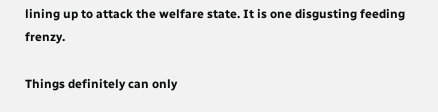lining up to attack the welfare state. It is one disgusting feeding frenzy.

Things definitely can only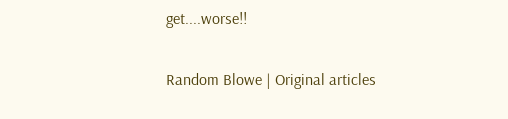get....worse!!

Random Blowe | Original articles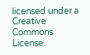licensed under a Creative Commons License.